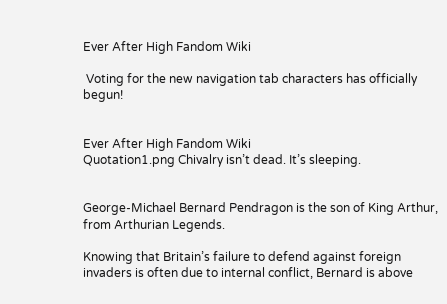Ever After High Fandom Wiki

 Voting for the new navigation tab characters has officially begun!


Ever After High Fandom Wiki
Quotation1.png Chivalry isn’t dead. It’s sleeping.


George-Michael Bernard Pendragon is the son of King Arthur, from Arthurian Legends.

Knowing that Britain’s failure to defend against foreign invaders is often due to internal conflict, Bernard is above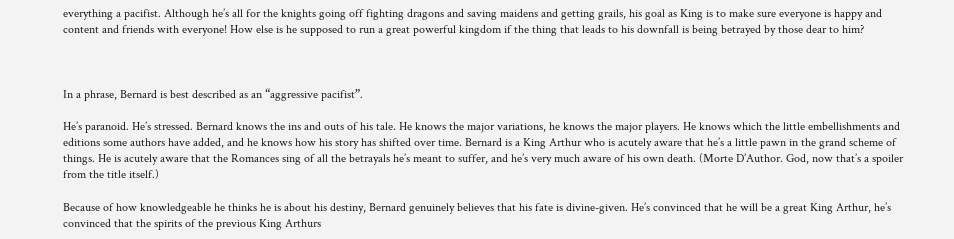everything a pacifist. Although he’s all for the knights going off fighting dragons and saving maidens and getting grails, his goal as King is to make sure everyone is happy and content and friends with everyone! How else is he supposed to run a great powerful kingdom if the thing that leads to his downfall is being betrayed by those dear to him?



In a phrase, Bernard is best described as an “aggressive pacifist”.

He’s paranoid. He’s stressed. Bernard knows the ins and outs of his tale. He knows the major variations, he knows the major players. He knows which the little embellishments and editions some authors have added, and he knows how his story has shifted over time. Bernard is a King Arthur who is acutely aware that he’s a little pawn in the grand scheme of things. He is acutely aware that the Romances sing of all the betrayals he’s meant to suffer, and he’s very much aware of his own death. (Morte D’Author. God, now that’s a spoiler from the title itself.)

Because of how knowledgeable he thinks he is about his destiny, Bernard genuinely believes that his fate is divine-given. He’s convinced that he will be a great King Arthur, he’s convinced that the spirits of the previous King Arthurs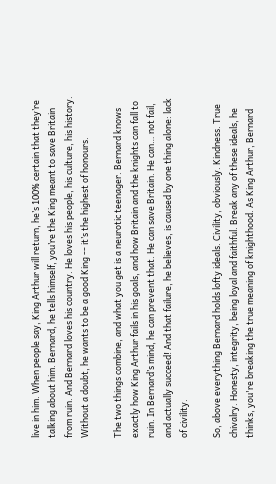live in him. When people say, King Arthur will return, he’s 100% certain that they’re talking about him. Bernard, he tells himself, you’re the King meant to save Britain from ruin. And Bernard loves his country. He loves his people, his culture, his history. Without a doubt, he wants to be a good King -- it’s the highest of honours.

The two things combine, and what you get is a neurotic teenager. Bernard knows exactly how King Arthur fails in his goals, and how Britain and the knights can fall to ruin. In Bernard’s mind, he can prevent that. He can save Britain. He can… not fail, and actually succeed! And that failure, he believes, is caused by one thing alone: lack of civility.

So, above everything Bernard holds lofty ideals. Civility, obviously. Kindness. True chivalry. Honesty, integrity, being loyal and faithful. Break any of these ideals, he thinks, you're breaking the true meaning of knighthood. As King Arthur, Bernard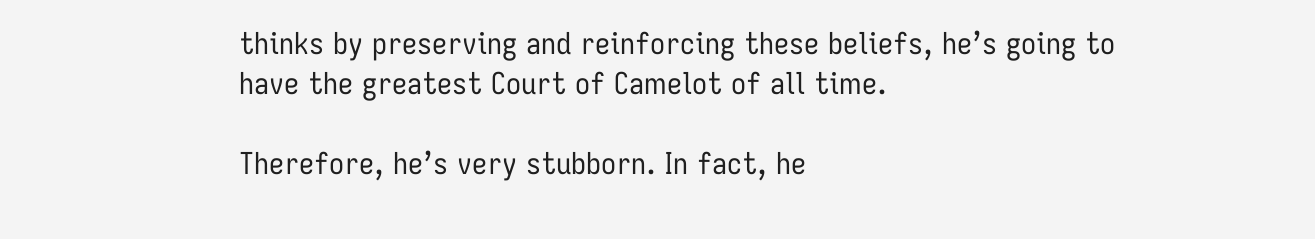thinks by preserving and reinforcing these beliefs, he’s going to have the greatest Court of Camelot of all time.

Therefore, he’s very stubborn. In fact, he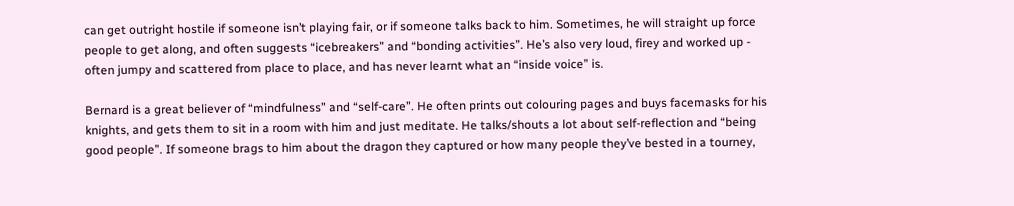can get outright hostile if someone isn’t playing fair, or if someone talks back to him. Sometimes, he will straight up force people to get along, and often suggests “icebreakers” and “bonding activities”. He’s also very loud, firey and worked up - often jumpy and scattered from place to place, and has never learnt what an “inside voice” is.

Bernard is a great believer of “mindfulness” and “self-care”. He often prints out colouring pages and buys facemasks for his knights, and gets them to sit in a room with him and just meditate. He talks/shouts a lot about self-reflection and “being good people”. If someone brags to him about the dragon they captured or how many people they’ve bested in a tourney,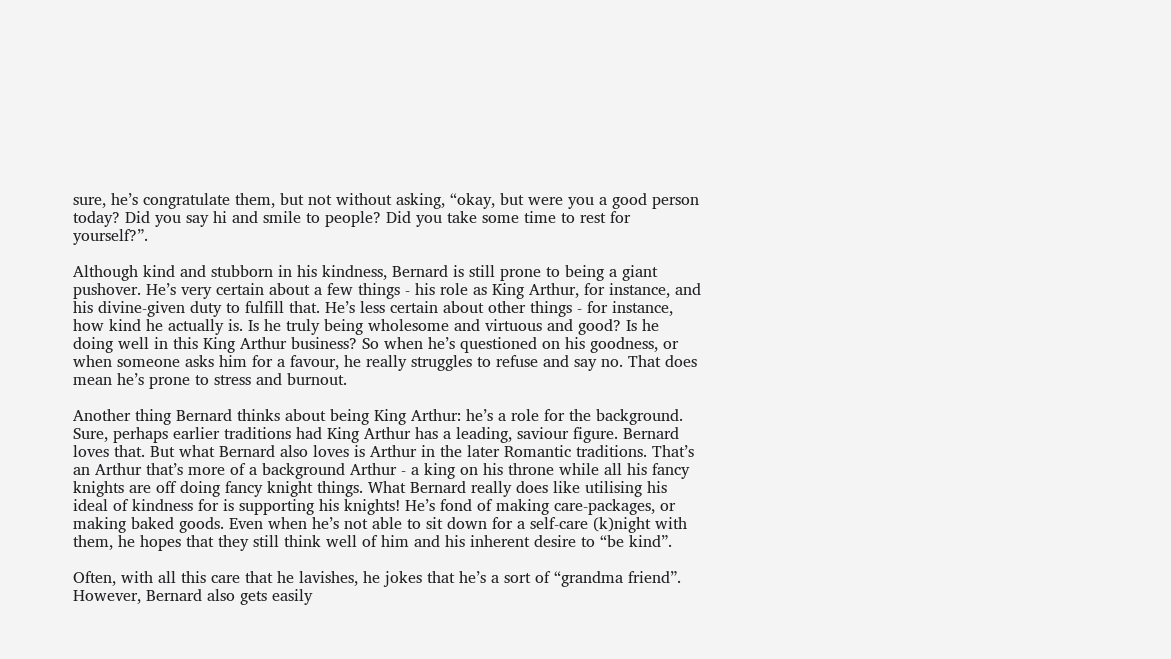sure, he’s congratulate them, but not without asking, “okay, but were you a good person today? Did you say hi and smile to people? Did you take some time to rest for yourself?”.

Although kind and stubborn in his kindness, Bernard is still prone to being a giant pushover. He’s very certain about a few things - his role as King Arthur, for instance, and his divine-given duty to fulfill that. He’s less certain about other things - for instance, how kind he actually is. Is he truly being wholesome and virtuous and good? Is he doing well in this King Arthur business? So when he’s questioned on his goodness, or when someone asks him for a favour, he really struggles to refuse and say no. That does mean he’s prone to stress and burnout.

Another thing Bernard thinks about being King Arthur: he’s a role for the background. Sure, perhaps earlier traditions had King Arthur has a leading, saviour figure. Bernard loves that. But what Bernard also loves is Arthur in the later Romantic traditions. That’s an Arthur that’s more of a background Arthur - a king on his throne while all his fancy knights are off doing fancy knight things. What Bernard really does like utilising his ideal of kindness for is supporting his knights! He’s fond of making care-packages, or making baked goods. Even when he’s not able to sit down for a self-care (k)night with them, he hopes that they still think well of him and his inherent desire to “be kind”.

Often, with all this care that he lavishes, he jokes that he’s a sort of “grandma friend”. However, Bernard also gets easily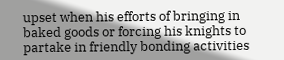upset when his efforts of bringing in baked goods or forcing his knights to partake in friendly bonding activities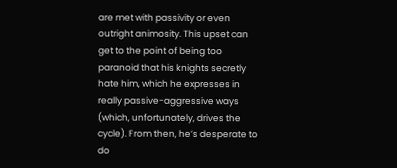are met with passivity or even outright animosity. This upset can get to the point of being too paranoid that his knights secretly hate him, which he expresses in really passive-aggressive ways (which, unfortunately, drives the cycle). From then, he’s desperate to do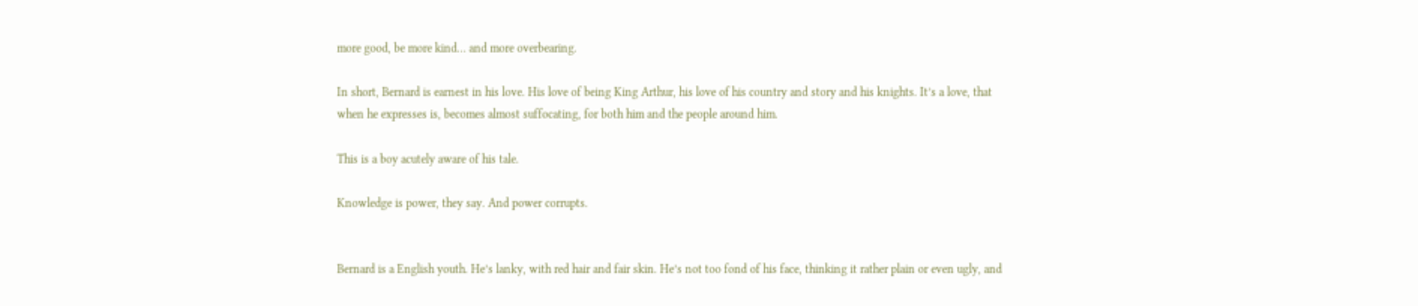more good, be more kind… and more overbearing.

In short, Bernard is earnest in his love. His love of being King Arthur, his love of his country and story and his knights. It’s a love, that when he expresses is, becomes almost suffocating, for both him and the people around him.

This is a boy acutely aware of his tale.

Knowledge is power, they say. And power corrupts.


Bernard is a English youth. He’s lanky, with red hair and fair skin. He’s not too fond of his face, thinking it rather plain or even ugly, and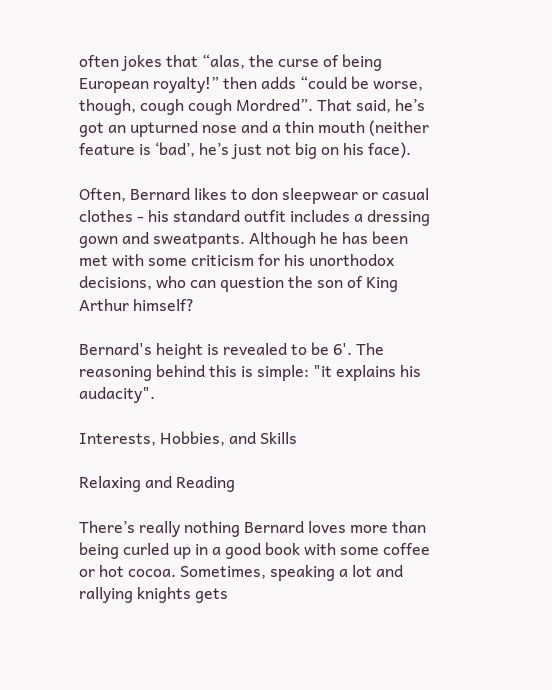often jokes that “alas, the curse of being European royalty!” then adds “could be worse, though, cough cough Mordred”. That said, he’s got an upturned nose and a thin mouth (neither feature is ‘bad’, he’s just not big on his face).

Often, Bernard likes to don sleepwear or casual clothes - his standard outfit includes a dressing gown and sweatpants. Although he has been met with some criticism for his unorthodox decisions, who can question the son of King Arthur himself?

Bernard's height is revealed to be 6'. The reasoning behind this is simple: "it explains his audacity".

Interests, Hobbies, and Skills

Relaxing and Reading

There’s really nothing Bernard loves more than being curled up in a good book with some coffee or hot cocoa. Sometimes, speaking a lot and rallying knights gets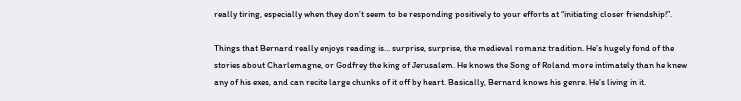really tiring, especially when they don’t seem to be responding positively to your efforts at “initiating closer friendship!”.

Things that Bernard really enjoys reading is… surprise, surprise, the medieval romanz tradition. He’s hugely fond of the stories about Charlemagne, or Godfrey the king of Jerusalem. He knows the Song of Roland more intimately than he knew any of his exes, and can recite large chunks of it off by heart. Basically, Bernard knows his genre. He’s living in it.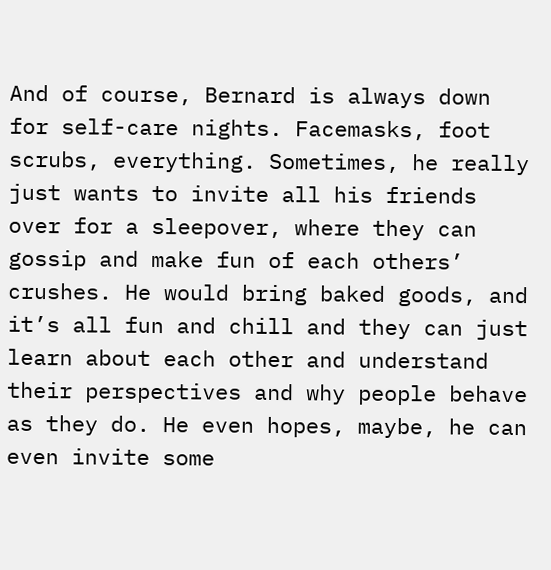And of course, Bernard is always down for self-care nights. Facemasks, foot scrubs, everything. Sometimes, he really just wants to invite all his friends over for a sleepover, where they can gossip and make fun of each others’ crushes. He would bring baked goods, and it’s all fun and chill and they can just learn about each other and understand their perspectives and why people behave as they do. He even hopes, maybe, he can even invite some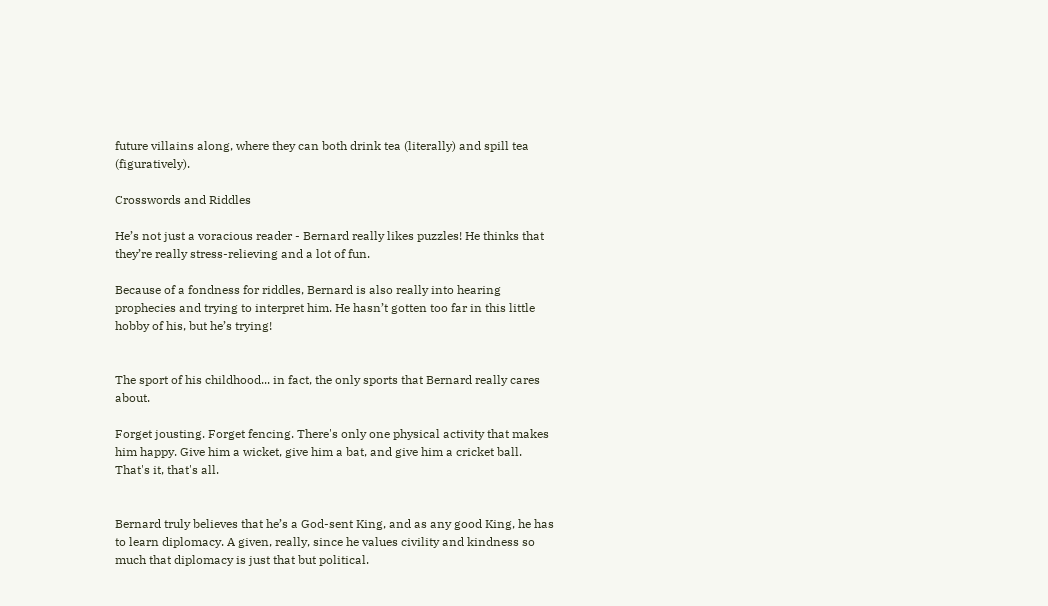future villains along, where they can both drink tea (literally) and spill tea (figuratively).

Crosswords and Riddles

He’s not just a voracious reader - Bernard really likes puzzles! He thinks that they’re really stress-relieving and a lot of fun.

Because of a fondness for riddles, Bernard is also really into hearing prophecies and trying to interpret him. He hasn’t gotten too far in this little hobby of his, but he’s trying!


The sport of his childhood... in fact, the only sports that Bernard really cares about.

Forget jousting. Forget fencing. There's only one physical activity that makes him happy. Give him a wicket, give him a bat, and give him a cricket ball. That's it, that's all.


Bernard truly believes that he’s a God-sent King, and as any good King, he has to learn diplomacy. A given, really, since he values civility and kindness so much that diplomacy is just that but political.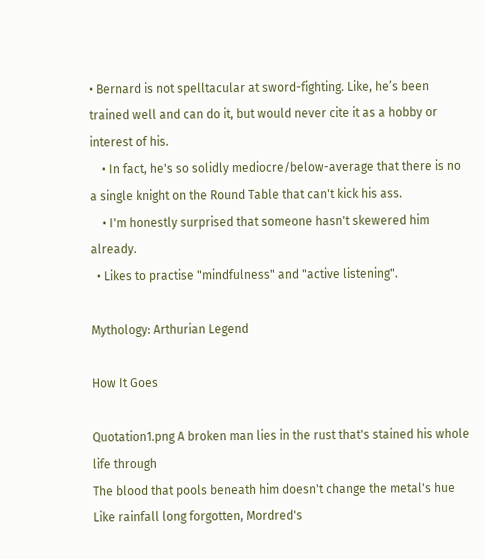• Bernard is not spelltacular at sword-fighting. Like, he’s been trained well and can do it, but would never cite it as a hobby or interest of his.
    • In fact, he's so solidly mediocre/below-average that there is no a single knight on the Round Table that can't kick his ass.
    • I'm honestly surprised that someone hasn't skewered him already.
  • Likes to practise "mindfulness" and "active listening".

Mythology: Arthurian Legend

How It Goes

Quotation1.png A broken man lies in the rust that's stained his whole life through
The blood that pools beneath him doesn't change the metal's hue
Like rainfall long forgotten, Mordred's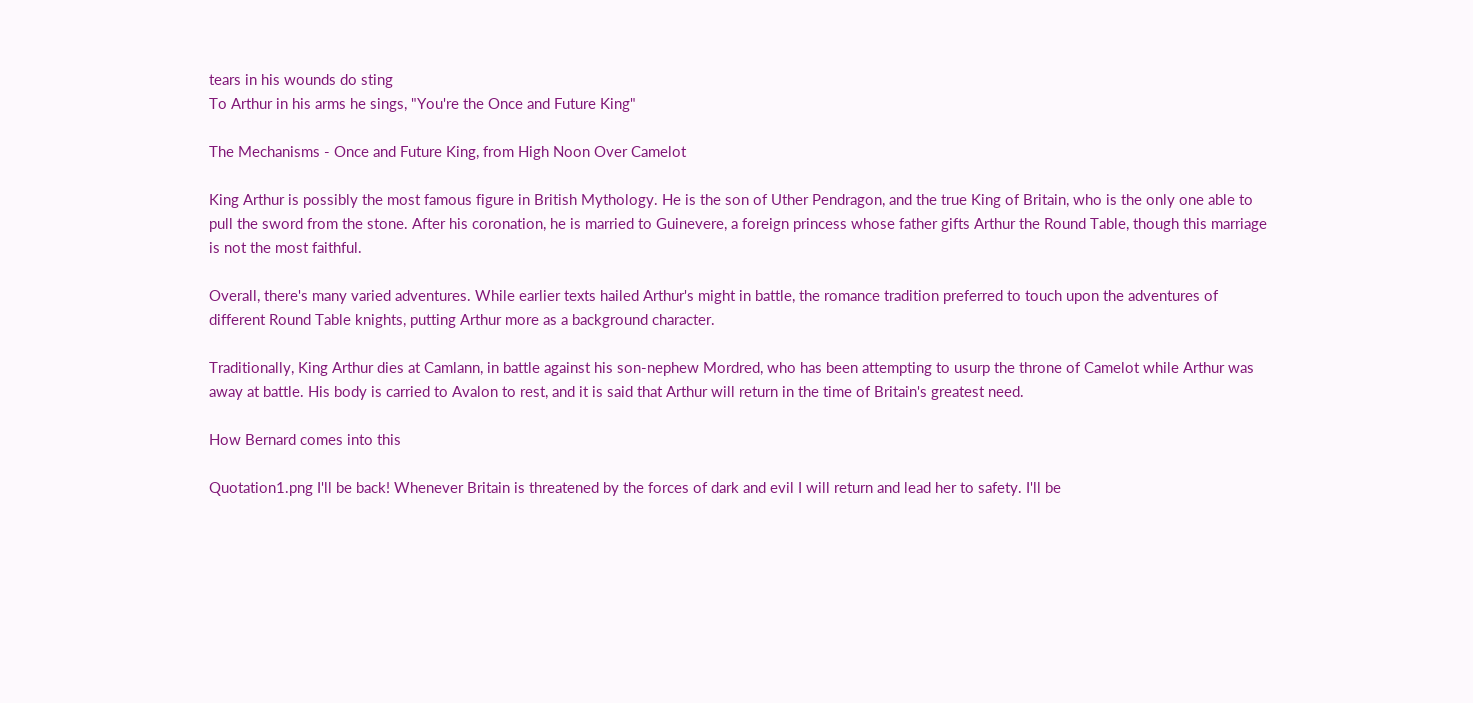tears in his wounds do sting
To Arthur in his arms he sings, "You're the Once and Future King"

The Mechanisms - Once and Future King, from High Noon Over Camelot

King Arthur is possibly the most famous figure in British Mythology. He is the son of Uther Pendragon, and the true King of Britain, who is the only one able to pull the sword from the stone. After his coronation, he is married to Guinevere, a foreign princess whose father gifts Arthur the Round Table, though this marriage is not the most faithful.

Overall, there's many varied adventures. While earlier texts hailed Arthur's might in battle, the romance tradition preferred to touch upon the adventures of different Round Table knights, putting Arthur more as a background character.

Traditionally, King Arthur dies at Camlann, in battle against his son-nephew Mordred, who has been attempting to usurp the throne of Camelot while Arthur was away at battle. His body is carried to Avalon to rest, and it is said that Arthur will return in the time of Britain's greatest need.

How Bernard comes into this

Quotation1.png I'll be back! Whenever Britain is threatened by the forces of dark and evil I will return and lead her to safety. I'll be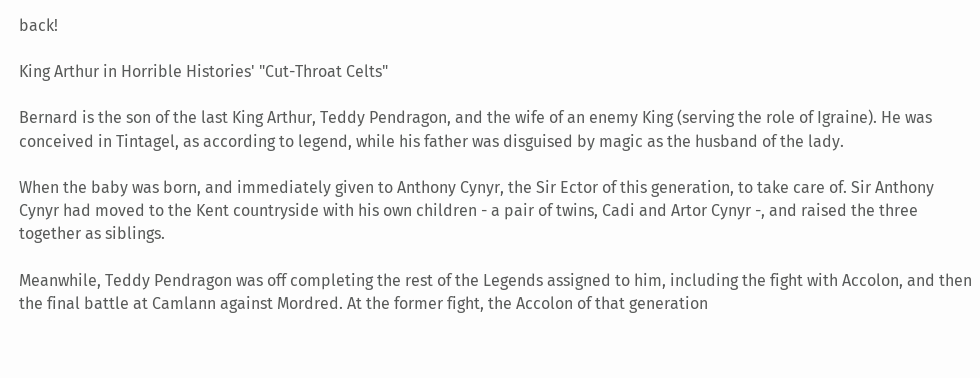back!

King Arthur in Horrible Histories' "Cut-Throat Celts"

Bernard is the son of the last King Arthur, Teddy Pendragon, and the wife of an enemy King (serving the role of Igraine). He was conceived in Tintagel, as according to legend, while his father was disguised by magic as the husband of the lady.

When the baby was born, and immediately given to Anthony Cynyr, the Sir Ector of this generation, to take care of. Sir Anthony Cynyr had moved to the Kent countryside with his own children - a pair of twins, Cadi and Artor Cynyr -, and raised the three together as siblings.

Meanwhile, Teddy Pendragon was off completing the rest of the Legends assigned to him, including the fight with Accolon, and then the final battle at Camlann against Mordred. At the former fight, the Accolon of that generation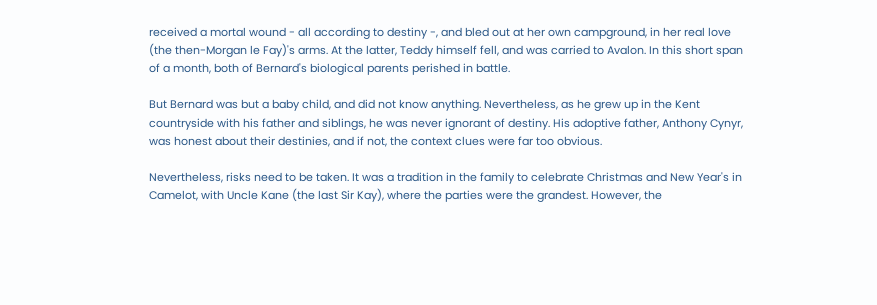received a mortal wound - all according to destiny -, and bled out at her own campground, in her real love (the then-Morgan le Fay)'s arms. At the latter, Teddy himself fell, and was carried to Avalon. In this short span of a month, both of Bernard's biological parents perished in battle.

But Bernard was but a baby child, and did not know anything. Nevertheless, as he grew up in the Kent countryside with his father and siblings, he was never ignorant of destiny. His adoptive father, Anthony Cynyr, was honest about their destinies, and if not, the context clues were far too obvious.

Nevertheless, risks need to be taken. It was a tradition in the family to celebrate Christmas and New Year's in Camelot, with Uncle Kane (the last Sir Kay), where the parties were the grandest. However, the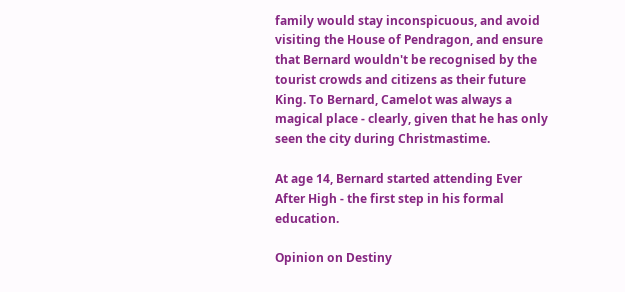family would stay inconspicuous, and avoid visiting the House of Pendragon, and ensure that Bernard wouldn't be recognised by the tourist crowds and citizens as their future King. To Bernard, Camelot was always a magical place - clearly, given that he has only seen the city during Christmastime.

At age 14, Bernard started attending Ever After High - the first step in his formal education.

Opinion on Destiny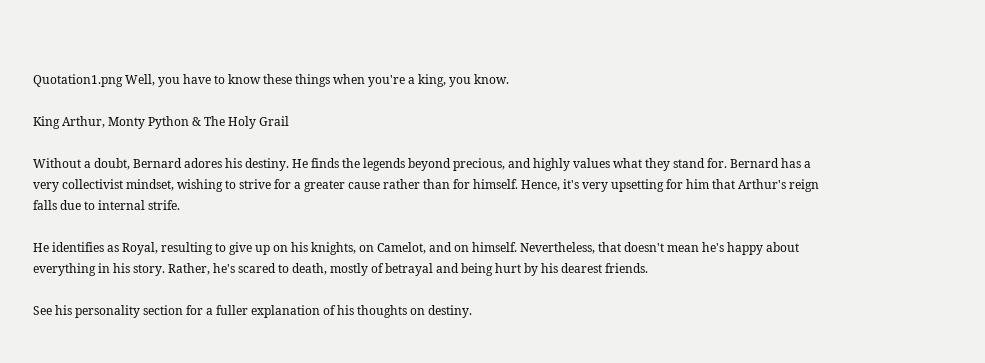Quotation1.png Well, you have to know these things when you're a king, you know.

King Arthur, Monty Python & The Holy Grail

Without a doubt, Bernard adores his destiny. He finds the legends beyond precious, and highly values what they stand for. Bernard has a very collectivist mindset, wishing to strive for a greater cause rather than for himself. Hence, it's very upsetting for him that Arthur's reign falls due to internal strife.

He identifies as Royal, resulting to give up on his knights, on Camelot, and on himself. Nevertheless, that doesn't mean he's happy about everything in his story. Rather, he's scared to death, mostly of betrayal and being hurt by his dearest friends.

See his personality section for a fuller explanation of his thoughts on destiny.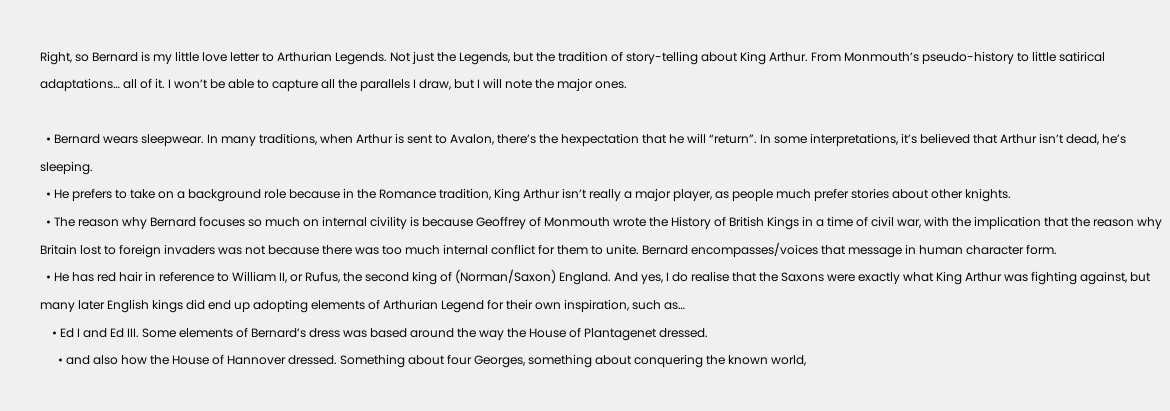Right, so Bernard is my little love letter to Arthurian Legends. Not just the Legends, but the tradition of story-telling about King Arthur. From Monmouth’s pseudo-history to little satirical adaptations… all of it. I won’t be able to capture all the parallels I draw, but I will note the major ones.

  • Bernard wears sleepwear. In many traditions, when Arthur is sent to Avalon, there’s the hexpectation that he will “return”. In some interpretations, it’s believed that Arthur isn’t dead, he’s sleeping.
  • He prefers to take on a background role because in the Romance tradition, King Arthur isn’t really a major player, as people much prefer stories about other knights.
  • The reason why Bernard focuses so much on internal civility is because Geoffrey of Monmouth wrote the History of British Kings in a time of civil war, with the implication that the reason why Britain lost to foreign invaders was not because there was too much internal conflict for them to unite. Bernard encompasses/voices that message in human character form.
  • He has red hair in reference to William II, or Rufus, the second king of (Norman/Saxon) England. And yes, I do realise that the Saxons were exactly what King Arthur was fighting against, but many later English kings did end up adopting elements of Arthurian Legend for their own inspiration, such as…
    • Ed I and Ed III. Some elements of Bernard’s dress was based around the way the House of Plantagenet dressed.
      • and also how the House of Hannover dressed. Something about four Georges, something about conquering the known world,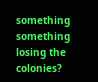something something losing the colonies?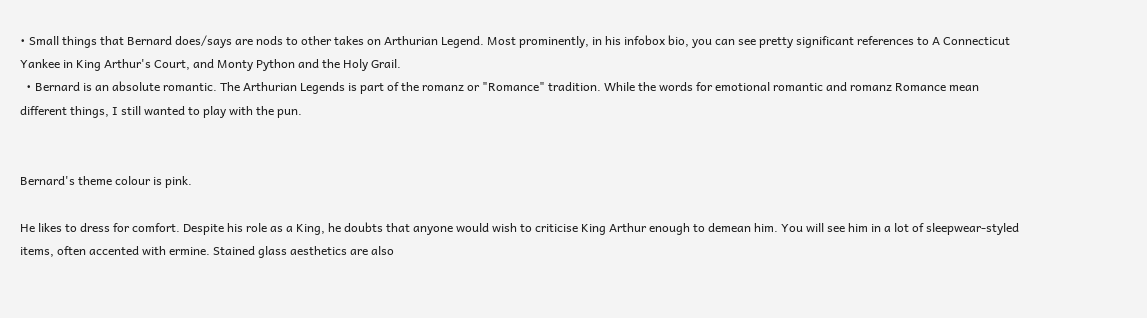• Small things that Bernard does/says are nods to other takes on Arthurian Legend. Most prominently, in his infobox bio, you can see pretty significant references to A Connecticut Yankee in King Arthur's Court, and Monty Python and the Holy Grail.
  • Bernard is an absolute romantic. The Arthurian Legends is part of the romanz or "Romance" tradition. While the words for emotional romantic and romanz Romance mean different things, I still wanted to play with the pun.


Bernard's theme colour is pink.

He likes to dress for comfort. Despite his role as a King, he doubts that anyone would wish to criticise King Arthur enough to demean him. You will see him in a lot of sleepwear-styled items, often accented with ermine. Stained glass aesthetics are also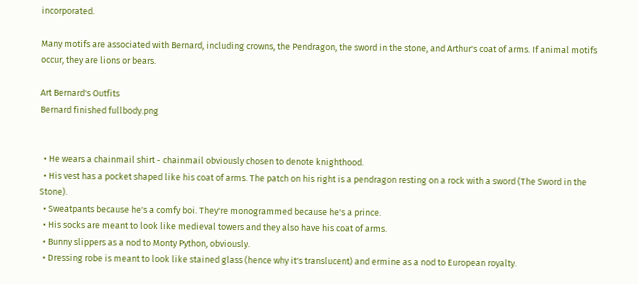incorporated.

Many motifs are associated with Bernard, including crowns, the Pendragon, the sword in the stone, and Arthur's coat of arms. If animal motifs occur, they are lions or bears.

Art Bernard's Outfits
Bernard finished fullbody.png


  • He wears a chainmail shirt - chainmail obviously chosen to denote knighthood.
  • His vest has a pocket shaped like his coat of arms. The patch on his right is a pendragon resting on a rock with a sword (The Sword in the Stone).
  • Sweatpants because he's a comfy boi. They're monogrammed because he's a prince.
  • His socks are meant to look like medieval towers and they also have his coat of arms.
  • Bunny slippers as a nod to Monty Python, obviously.
  • Dressing robe is meant to look like stained glass (hence why it's translucent) and ermine as a nod to European royalty.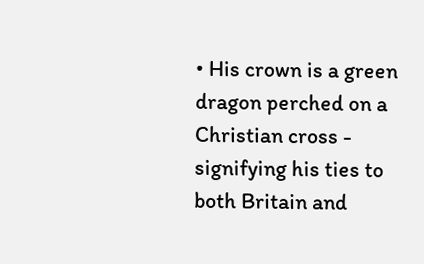• His crown is a green dragon perched on a Christian cross - signifying his ties to both Britain and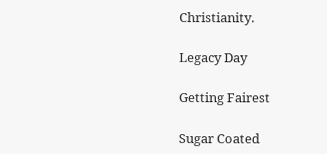Christianity.

Legacy Day

Getting Fairest

Sugar Coated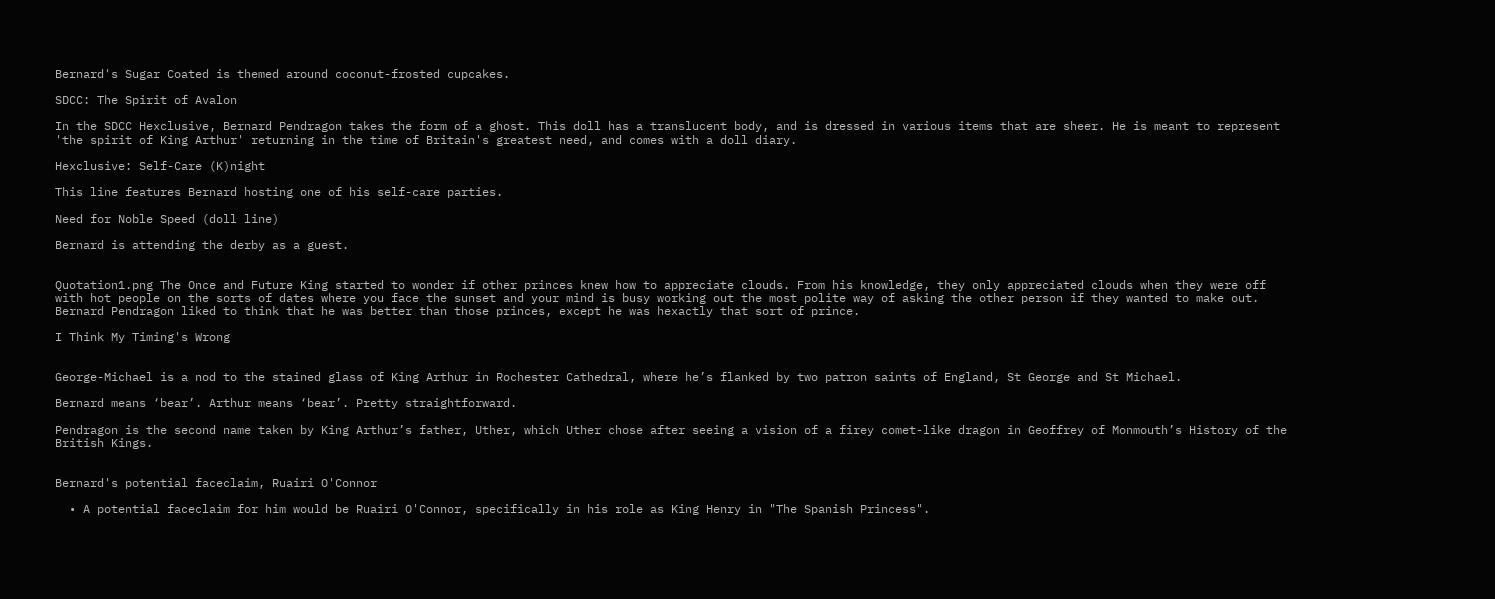Bernard's Sugar Coated is themed around coconut-frosted cupcakes.

SDCC: The Spirit of Avalon

In the SDCC Hexclusive, Bernard Pendragon takes the form of a ghost. This doll has a translucent body, and is dressed in various items that are sheer. He is meant to represent 'the spirit of King Arthur' returning in the time of Britain's greatest need, and comes with a doll diary.

Hexclusive: Self-Care (K)night

This line features Bernard hosting one of his self-care parties.

Need for Noble Speed (doll line)

Bernard is attending the derby as a guest.


Quotation1.png The Once and Future King started to wonder if other princes knew how to appreciate clouds. From his knowledge, they only appreciated clouds when they were off with hot people on the sorts of dates where you face the sunset and your mind is busy working out the most polite way of asking the other person if they wanted to make out. Bernard Pendragon liked to think that he was better than those princes, except he was hexactly that sort of prince.

I Think My Timing's Wrong


George-Michael is a nod to the stained glass of King Arthur in Rochester Cathedral, where he’s flanked by two patron saints of England, St George and St Michael.

Bernard means ‘bear’. Arthur means ‘bear’. Pretty straightforward.

Pendragon is the second name taken by King Arthur’s father, Uther, which Uther chose after seeing a vision of a firey comet-like dragon in Geoffrey of Monmouth’s History of the British Kings.


Bernard's potential faceclaim, Ruairi O'Connor

  • A potential faceclaim for him would be Ruairi O'Connor, specifically in his role as King Henry in "The Spanish Princess".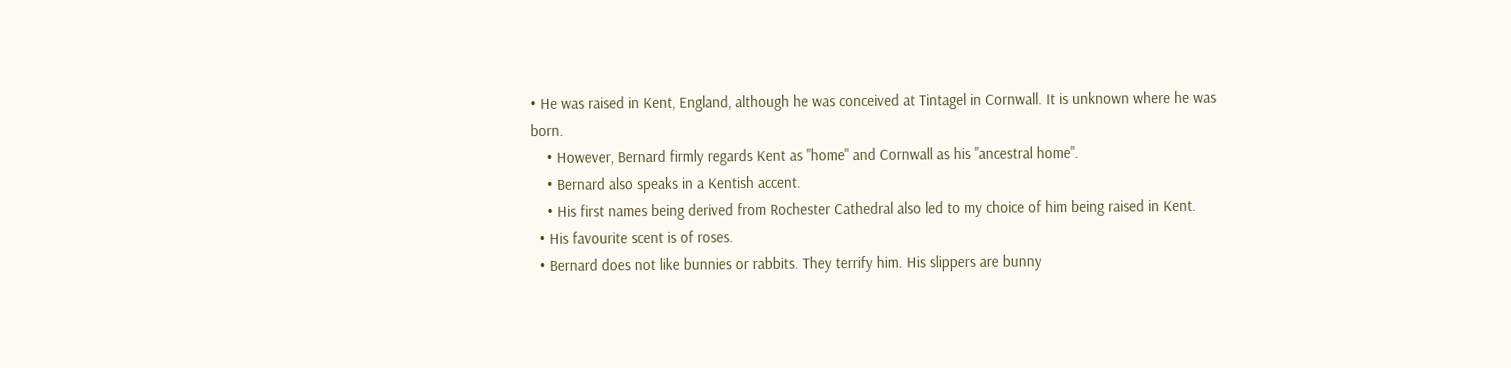• He was raised in Kent, England, although he was conceived at Tintagel in Cornwall. It is unknown where he was born.
    • However, Bernard firmly regards Kent as "home" and Cornwall as his "ancestral home".
    • Bernard also speaks in a Kentish accent.
    • His first names being derived from Rochester Cathedral also led to my choice of him being raised in Kent.
  • His favourite scent is of roses.
  • Bernard does not like bunnies or rabbits. They terrify him. His slippers are bunny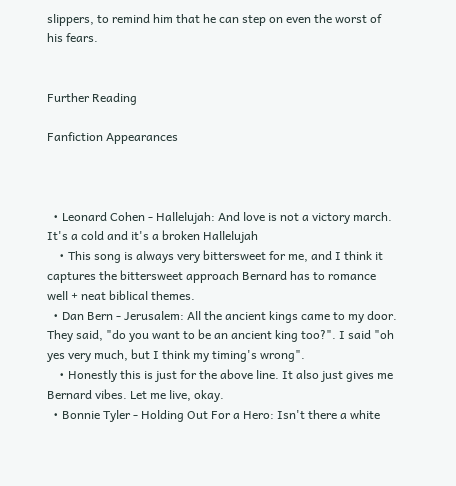slippers, to remind him that he can step on even the worst of his fears.


Further Reading

Fanfiction Appearances



  • Leonard Cohen - Hallelujah: And love is not a victory march. It's a cold and it's a broken Hallelujah
    • This song is always very bittersweet for me, and I think it captures the bittersweet approach Bernard has to romance well + neat biblical themes.
  • Dan Bern - Jerusalem: All the ancient kings came to my door. They said, "do you want to be an ancient king too?". I said "oh yes very much, but I think my timing's wrong".
    • Honestly this is just for the above line. It also just gives me Bernard vibes. Let me live, okay.
  • Bonnie Tyler - Holding Out For a Hero: Isn't there a white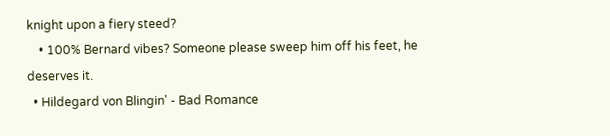knight upon a fiery steed?
    • 100% Bernard vibes? Someone please sweep him off his feet, he deserves it.
  • Hildegard von Blingin' - Bad Romance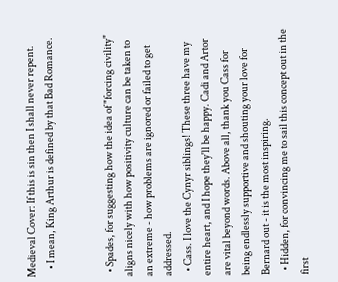Medieval Cover: If this is sin then I shall never repent.
    • I mean, King Arthur is defined by that Bad Romance.


  • Spades, for suggesting how the idea of "forcing civility" aligns nicely with how positivity culture can be taken to an extreme - how problems are ignored or failed to get addressed.
  • Cass. I love the Cynyr siblings! These three have my entire heart, and I hope they'll be happy. Cadi and Artor are vital beyond words. Above all, thank you Cass for being endlessly supportive and shouting your love for Bernard out - it is the most inspiring.
  • Hidden, for convincing me to sail this concept out in the first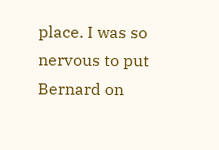place. I was so nervous to put Bernard on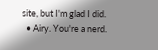site, but I'm glad I did.
  • Airy. You're a nerd.